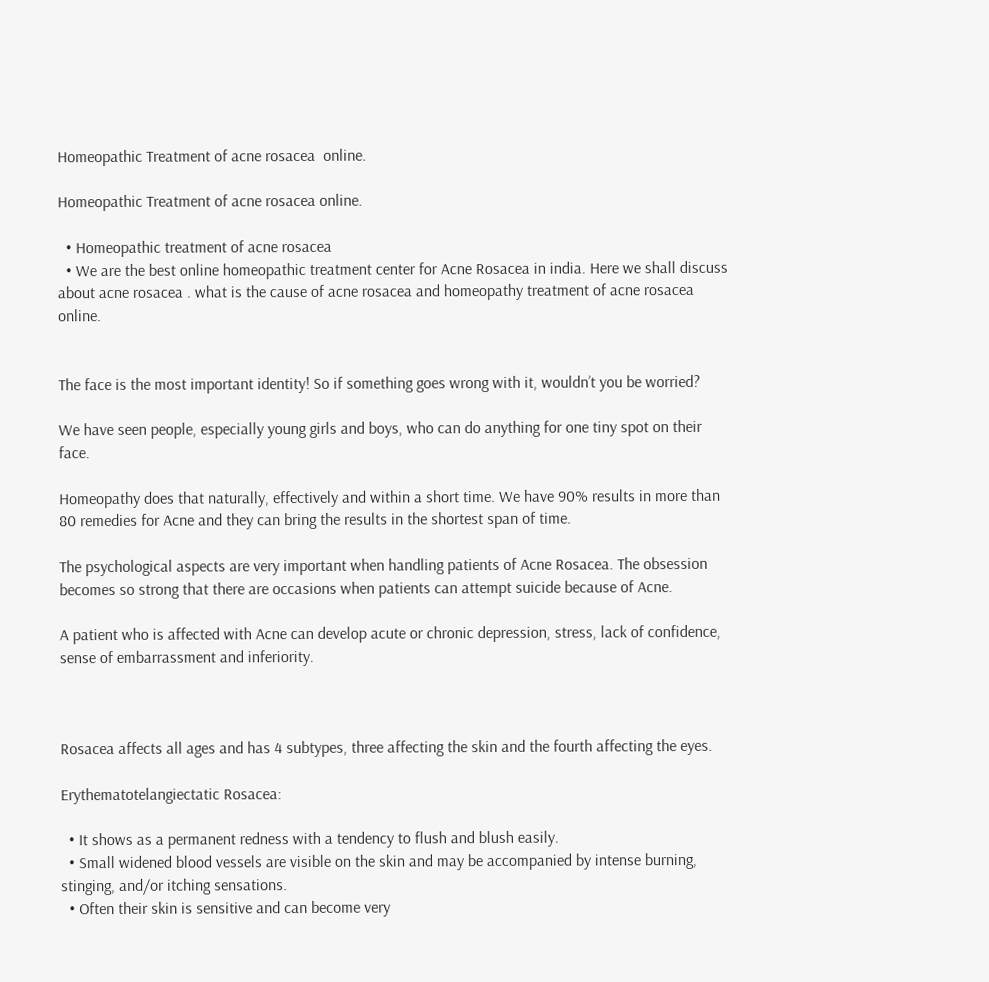Homeopathic Treatment of acne rosacea  online.

Homeopathic Treatment of acne rosacea online.

  • Homeopathic treatment of acne rosacea
  • We are the best online homeopathic treatment center for Acne Rosacea in india. Here we shall discuss about acne rosacea . what is the cause of acne rosacea and homeopathy treatment of acne rosacea online.


The face is the most important identity! So if something goes wrong with it, wouldn’t you be worried?

We have seen people, especially young girls and boys, who can do anything for one tiny spot on their face.

Homeopathy does that naturally, effectively and within a short time. We have 90% results in more than 80 remedies for Acne and they can bring the results in the shortest span of time.

The psychological aspects are very important when handling patients of Acne Rosacea. The obsession becomes so strong that there are occasions when patients can attempt suicide because of Acne.

A patient who is affected with Acne can develop acute or chronic depression, stress, lack of confidence, sense of embarrassment and inferiority.



Rosacea affects all ages and has 4 subtypes, three affecting the skin and the fourth affecting the eyes.

Erythematotelangiectatic Rosacea:

  • It shows as a permanent redness with a tendency to flush and blush easily.
  • Small widened blood vessels are visible on the skin and may be accompanied by intense burning, stinging, and/or itching sensations.
  • Often their skin is sensitive and can become very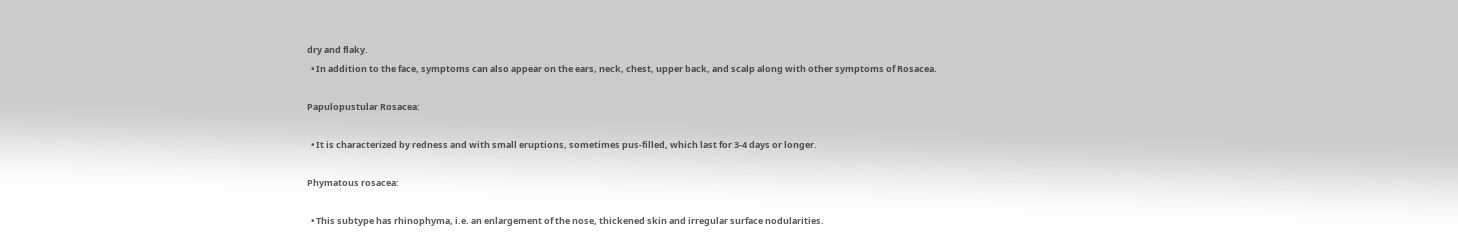dry and flaky.
  • In addition to the face, symptoms can also appear on the ears, neck, chest, upper back, and scalp along with other symptoms of Rosacea.

Papulopustular Rosacea:

  • It is characterized by redness and with small eruptions, sometimes pus-filled, which last for 3-4 days or longer.

Phymatous rosacea:

  • This subtype has rhinophyma, i.e. an enlargement of the nose, thickened skin and irregular surface nodularities.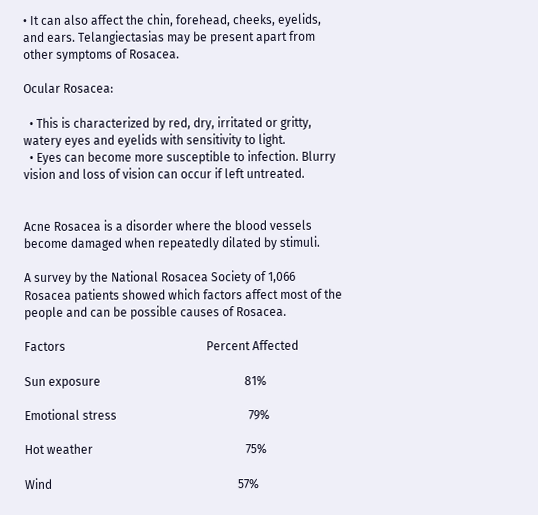• It can also affect the chin, forehead, cheeks, eyelids, and ears. Telangiectasias may be present apart from other symptoms of Rosacea.

Ocular Rosacea:

  • This is characterized by red, dry, irritated or gritty, watery eyes and eyelids with sensitivity to light.
  • Eyes can become more susceptible to infection. Blurry vision and loss of vision can occur if left untreated.


Acne Rosacea is a disorder where the blood vessels become damaged when repeatedly dilated by stimuli.

A survey by the National Rosacea Society of 1,066 Rosacea patients showed which factors affect most of the people and can be possible causes of Rosacea.

Factors                                               Percent Affected

Sun exposure                                                81%

Emotional stress                                            79%

Hot weather                                                   75%

Wind                                                              57%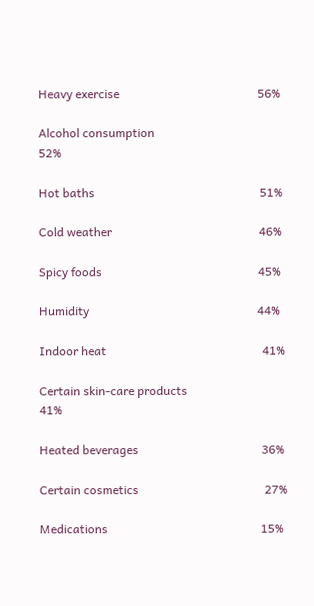Heavy exercise                                              56%

Alcohol consumption                                      52%

Hot baths                                                       51%

Cold weather                                                 46%

Spicy foods                                                    45%

Humidity                                                        44%

Indoor heat                                                    41%

Certain skin-care products                             41%

Heated beverages                                         36%

Certain cosmetics                                          27%

Medications                                                   15%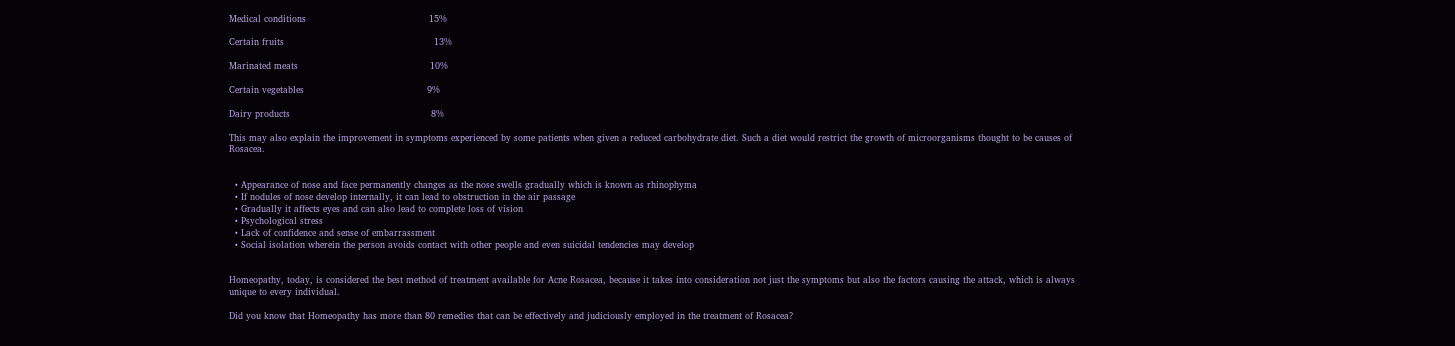Medical conditions                                         15%

Certain fruits                                                  13%

Marinated meats                                            10%

Certain vegetables                                         9%

Dairy products                                               8%

This may also explain the improvement in symptoms experienced by some patients when given a reduced carbohydrate diet. Such a diet would restrict the growth of microorganisms thought to be causes of Rosacea.


  • Appearance of nose and face permanently changes as the nose swells gradually which is known as rhinophyma
  • If nodules of nose develop internally, it can lead to obstruction in the air passage
  • Gradually it affects eyes and can also lead to complete loss of vision
  • Psychological stress
  • Lack of confidence and sense of embarrassment
  • Social isolation wherein the person avoids contact with other people and even suicidal tendencies may develop


Homeopathy, today, is considered the best method of treatment available for Acne Rosacea, because it takes into consideration not just the symptoms but also the factors causing the attack, which is always unique to every individual.

Did you know that Homeopathy has more than 80 remedies that can be effectively and judiciously employed in the treatment of Rosacea?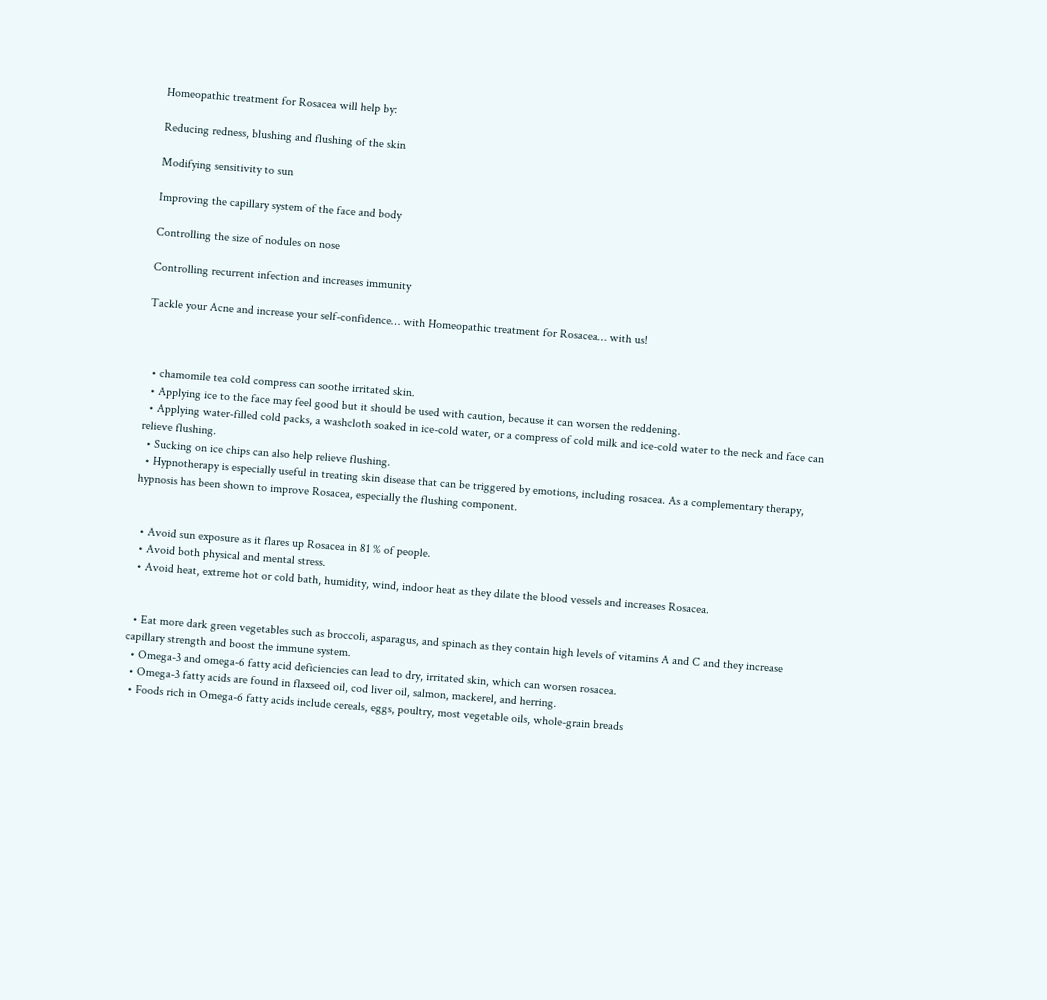Homeopathic treatment for Rosacea will help by:

Reducing redness, blushing and flushing of the skin

Modifying sensitivity to sun

Improving the capillary system of the face and body

Controlling the size of nodules on nose

Controlling recurrent infection and increases immunity

Tackle your Acne and increase your self-confidence… with Homeopathic treatment for Rosacea… with us!



  • chamomile tea cold compress can soothe irritated skin.
  • Applying ice to the face may feel good but it should be used with caution, because it can worsen the reddening.
  • Applying water-filled cold packs, a washcloth soaked in ice-cold water, or a compress of cold milk and ice-cold water to the neck and face can relieve flushing.
  • Sucking on ice chips can also help relieve flushing.
  • Hypnotherapy is especially useful in treating skin disease that can be triggered by emotions, including rosacea. As a complementary therapy, hypnosis has been shown to improve Rosacea, especially the flushing component.


  • Avoid sun exposure as it flares up Rosacea in 81 % of people.
  • Avoid both physical and mental stress.
  • Avoid heat, extreme hot or cold bath, humidity, wind, indoor heat as they dilate the blood vessels and increases Rosacea.


  • Eat more dark green vegetables such as broccoli, asparagus, and spinach as they contain high levels of vitamins A and C and they increase capillary strength and boost the immune system.
  • Omega-3 and omega-6 fatty acid deficiencies can lead to dry, irritated skin, which can worsen rosacea.
  • Omega-3 fatty acids are found in flaxseed oil, cod liver oil, salmon, mackerel, and herring.
  • Foods rich in Omega-6 fatty acids include cereals, eggs, poultry, most vegetable oils, whole-grain breads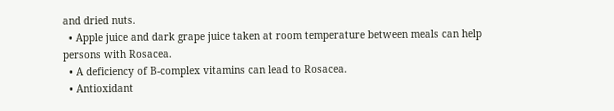and dried nuts.
  • Apple juice and dark grape juice taken at room temperature between meals can help persons with Rosacea.
  • A deficiency of B-complex vitamins can lead to Rosacea.
  • Antioxidant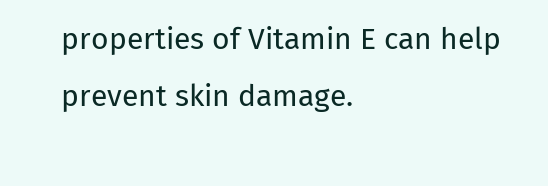properties of Vitamin E can help prevent skin damage.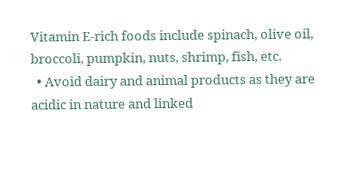Vitamin E-rich foods include spinach, olive oil, broccoli, pumpkin, nuts, shrimp, fish, etc.
  • Avoid dairy and animal products as they are acidic in nature and linked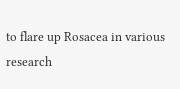to flare up Rosacea in various research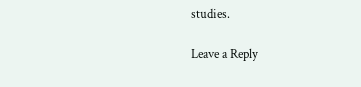studies.

Leave a Reply